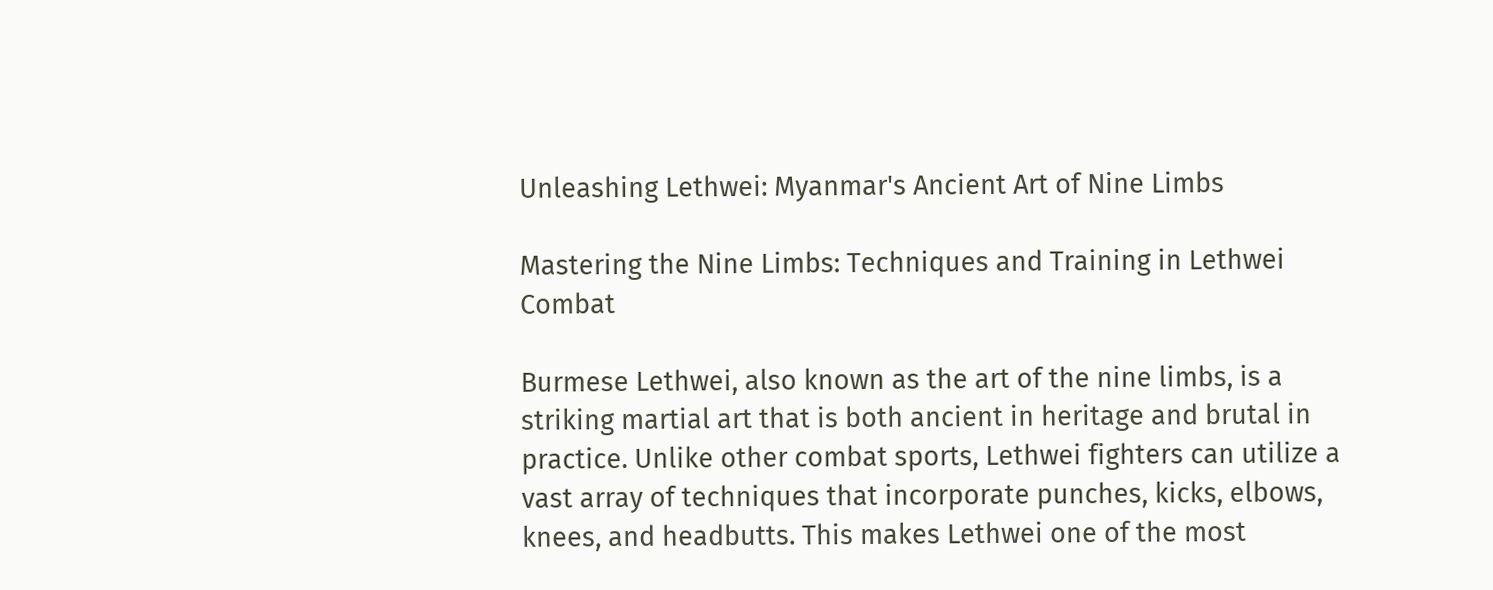Unleashing Lethwei: Myanmar's Ancient Art of Nine Limbs

Mastering the Nine Limbs: Techniques and Training in Lethwei Combat

Burmese Lethwei, also known as the art of the nine limbs, is a striking martial art that is both ancient in heritage and brutal in practice. Unlike other combat sports, Lethwei fighters can utilize a vast array of techniques that incorporate punches, kicks, elbows, knees, and headbutts. This makes Lethwei one of the most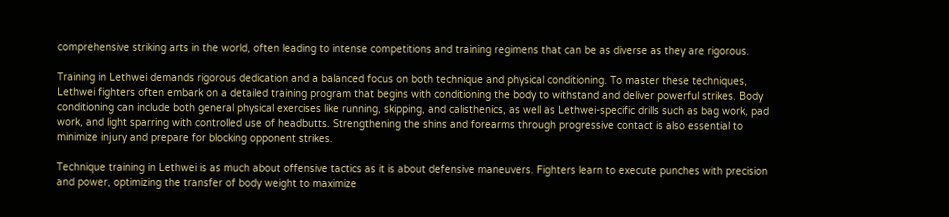comprehensive striking arts in the world, often leading to intense competitions and training regimens that can be as diverse as they are rigorous.

Training in Lethwei demands rigorous dedication and a balanced focus on both technique and physical conditioning. To master these techniques, Lethwei fighters often embark on a detailed training program that begins with conditioning the body to withstand and deliver powerful strikes. Body conditioning can include both general physical exercises like running, skipping, and calisthenics, as well as Lethwei-specific drills such as bag work, pad work, and light sparring with controlled use of headbutts. Strengthening the shins and forearms through progressive contact is also essential to minimize injury and prepare for blocking opponent strikes.

Technique training in Lethwei is as much about offensive tactics as it is about defensive maneuvers. Fighters learn to execute punches with precision and power, optimizing the transfer of body weight to maximize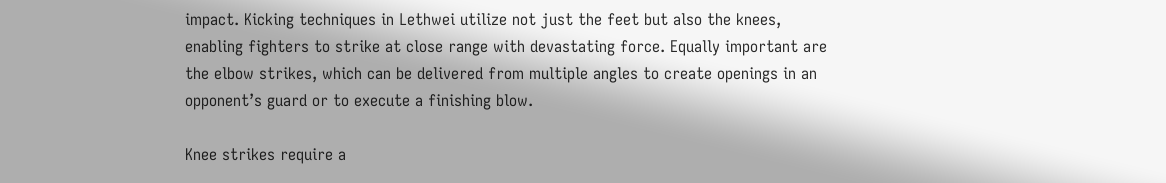impact. Kicking techniques in Lethwei utilize not just the feet but also the knees, enabling fighters to strike at close range with devastating force. Equally important are the elbow strikes, which can be delivered from multiple angles to create openings in an opponent’s guard or to execute a finishing blow.

Knee strikes require a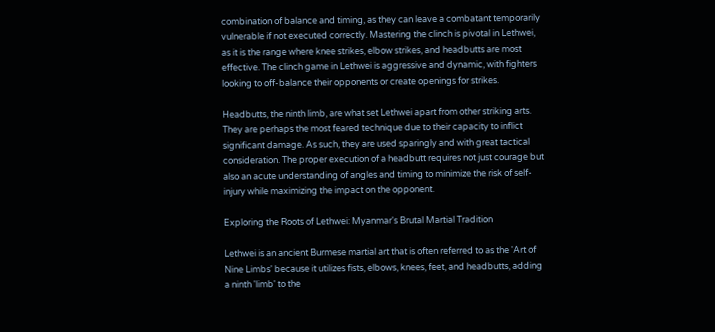combination of balance and timing, as they can leave a combatant temporarily vulnerable if not executed correctly. Mastering the clinch is pivotal in Lethwei, as it is the range where knee strikes, elbow strikes, and headbutts are most effective. The clinch game in Lethwei is aggressive and dynamic, with fighters looking to off-balance their opponents or create openings for strikes.

Headbutts, the ninth limb, are what set Lethwei apart from other striking arts. They are perhaps the most feared technique due to their capacity to inflict significant damage. As such, they are used sparingly and with great tactical consideration. The proper execution of a headbutt requires not just courage but also an acute understanding of angles and timing to minimize the risk of self-injury while maximizing the impact on the opponent.

Exploring the Roots of Lethwei: Myanmar's Brutal Martial Tradition

Lethwei is an ancient Burmese martial art that is often referred to as the 'Art of Nine Limbs' because it utilizes fists, elbows, knees, feet, and headbutts, adding a ninth 'limb' to the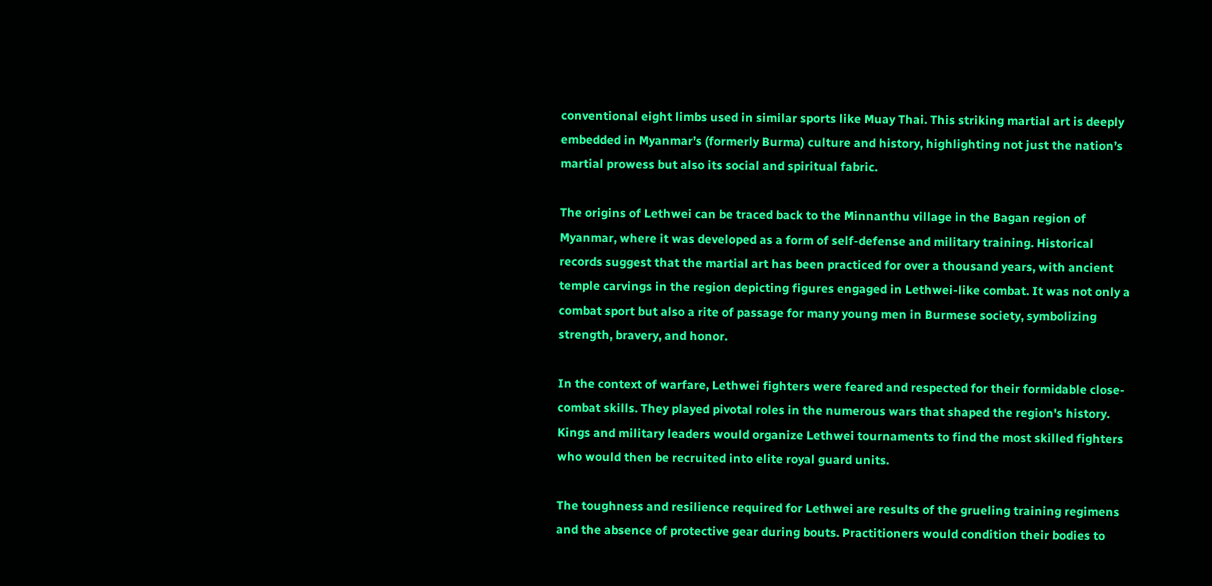conventional eight limbs used in similar sports like Muay Thai. This striking martial art is deeply embedded in Myanmar’s (formerly Burma) culture and history, highlighting not just the nation’s martial prowess but also its social and spiritual fabric.

The origins of Lethwei can be traced back to the Minnanthu village in the Bagan region of Myanmar, where it was developed as a form of self-defense and military training. Historical records suggest that the martial art has been practiced for over a thousand years, with ancient temple carvings in the region depicting figures engaged in Lethwei-like combat. It was not only a combat sport but also a rite of passage for many young men in Burmese society, symbolizing strength, bravery, and honor.

In the context of warfare, Lethwei fighters were feared and respected for their formidable close-combat skills. They played pivotal roles in the numerous wars that shaped the region's history. Kings and military leaders would organize Lethwei tournaments to find the most skilled fighters who would then be recruited into elite royal guard units.

The toughness and resilience required for Lethwei are results of the grueling training regimens and the absence of protective gear during bouts. Practitioners would condition their bodies to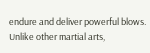endure and deliver powerful blows. Unlike other martial arts,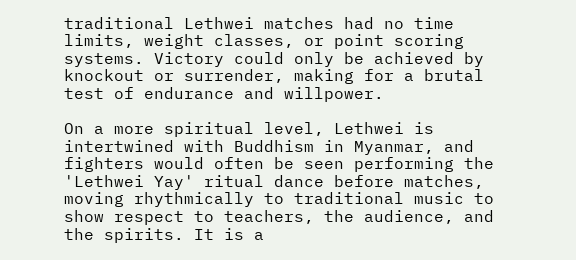traditional Lethwei matches had no time limits, weight classes, or point scoring systems. Victory could only be achieved by knockout or surrender, making for a brutal test of endurance and willpower.

On a more spiritual level, Lethwei is intertwined with Buddhism in Myanmar, and fighters would often be seen performing the 'Lethwei Yay' ritual dance before matches, moving rhythmically to traditional music to show respect to teachers, the audience, and the spirits. It is a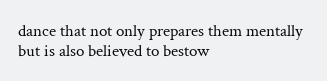dance that not only prepares them mentally but is also believed to bestow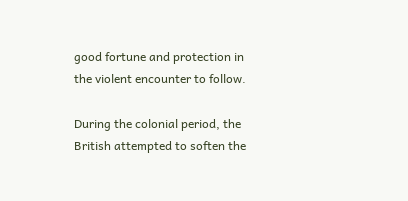good fortune and protection in the violent encounter to follow.

During the colonial period, the British attempted to soften the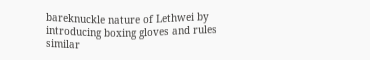bareknuckle nature of Lethwei by introducing boxing gloves and rules similar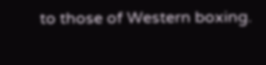to those of Western boxing.